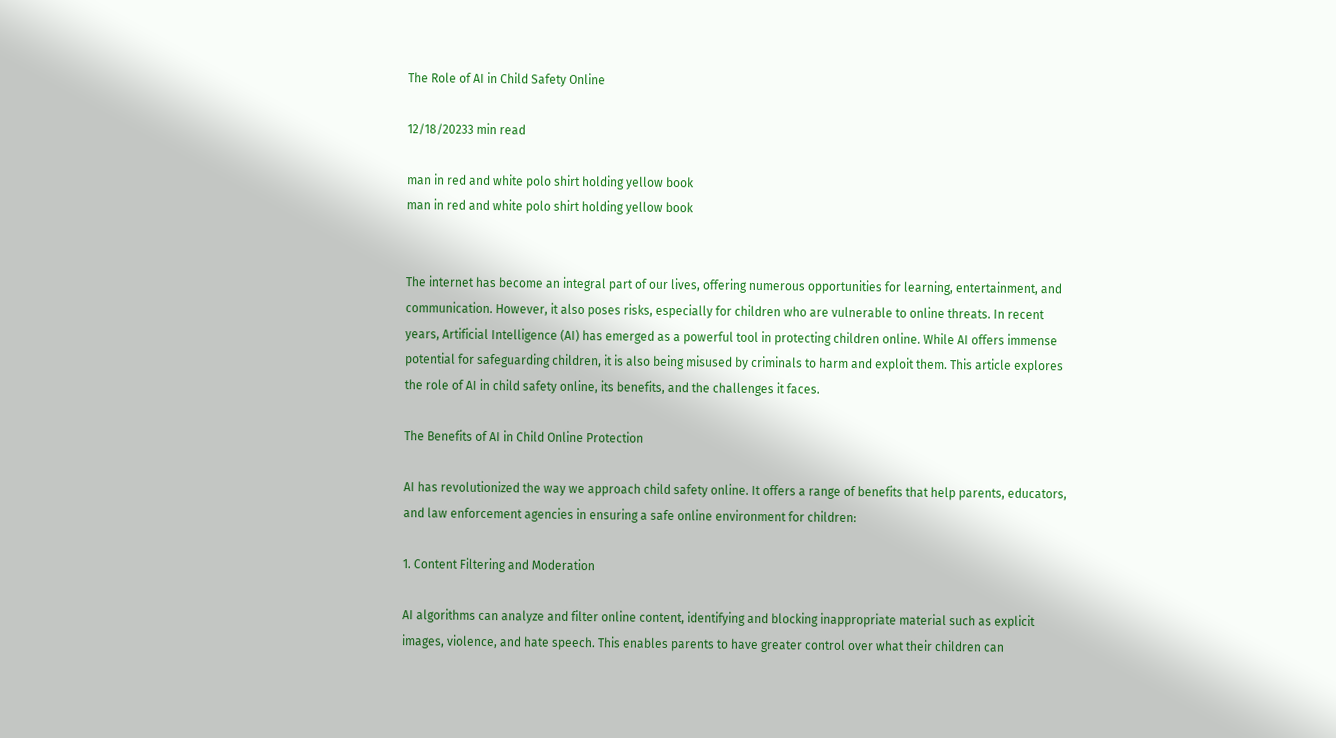The Role of AI in Child Safety Online

12/18/20233 min read

man in red and white polo shirt holding yellow book
man in red and white polo shirt holding yellow book


The internet has become an integral part of our lives, offering numerous opportunities for learning, entertainment, and communication. However, it also poses risks, especially for children who are vulnerable to online threats. In recent years, Artificial Intelligence (AI) has emerged as a powerful tool in protecting children online. While AI offers immense potential for safeguarding children, it is also being misused by criminals to harm and exploit them. This article explores the role of AI in child safety online, its benefits, and the challenges it faces.

The Benefits of AI in Child Online Protection

AI has revolutionized the way we approach child safety online. It offers a range of benefits that help parents, educators, and law enforcement agencies in ensuring a safe online environment for children:

1. Content Filtering and Moderation

AI algorithms can analyze and filter online content, identifying and blocking inappropriate material such as explicit images, violence, and hate speech. This enables parents to have greater control over what their children can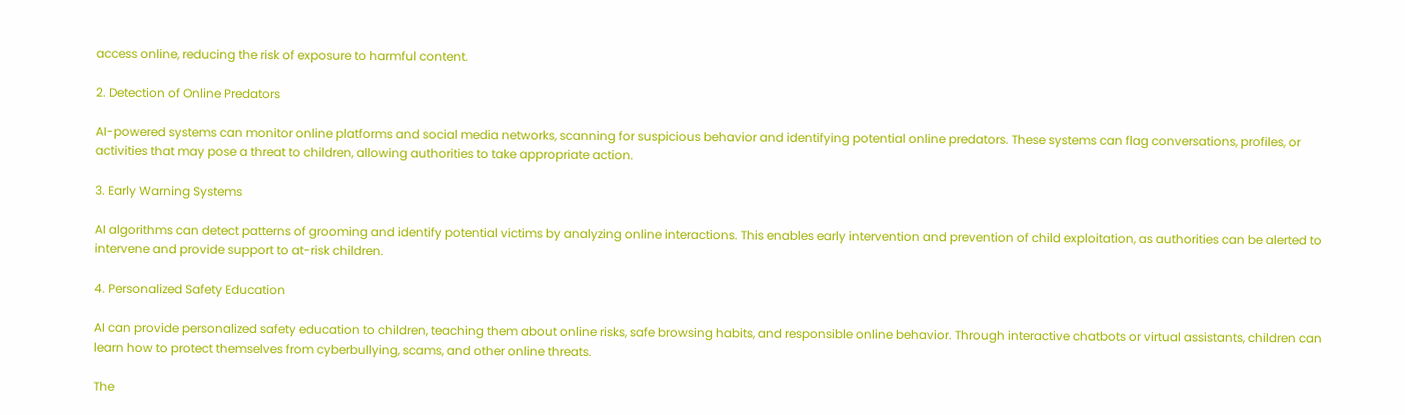access online, reducing the risk of exposure to harmful content.

2. Detection of Online Predators

AI-powered systems can monitor online platforms and social media networks, scanning for suspicious behavior and identifying potential online predators. These systems can flag conversations, profiles, or activities that may pose a threat to children, allowing authorities to take appropriate action.

3. Early Warning Systems

AI algorithms can detect patterns of grooming and identify potential victims by analyzing online interactions. This enables early intervention and prevention of child exploitation, as authorities can be alerted to intervene and provide support to at-risk children.

4. Personalized Safety Education

AI can provide personalized safety education to children, teaching them about online risks, safe browsing habits, and responsible online behavior. Through interactive chatbots or virtual assistants, children can learn how to protect themselves from cyberbullying, scams, and other online threats.

The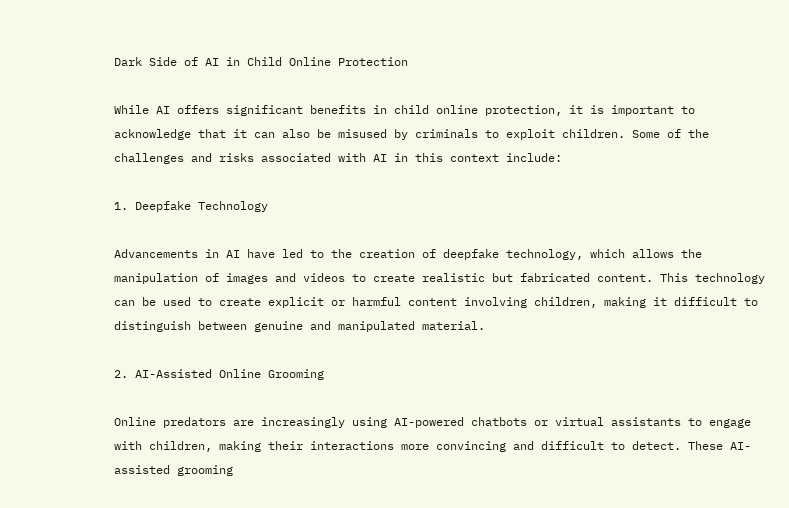Dark Side of AI in Child Online Protection

While AI offers significant benefits in child online protection, it is important to acknowledge that it can also be misused by criminals to exploit children. Some of the challenges and risks associated with AI in this context include:

1. Deepfake Technology

Advancements in AI have led to the creation of deepfake technology, which allows the manipulation of images and videos to create realistic but fabricated content. This technology can be used to create explicit or harmful content involving children, making it difficult to distinguish between genuine and manipulated material.

2. AI-Assisted Online Grooming

Online predators are increasingly using AI-powered chatbots or virtual assistants to engage with children, making their interactions more convincing and difficult to detect. These AI-assisted grooming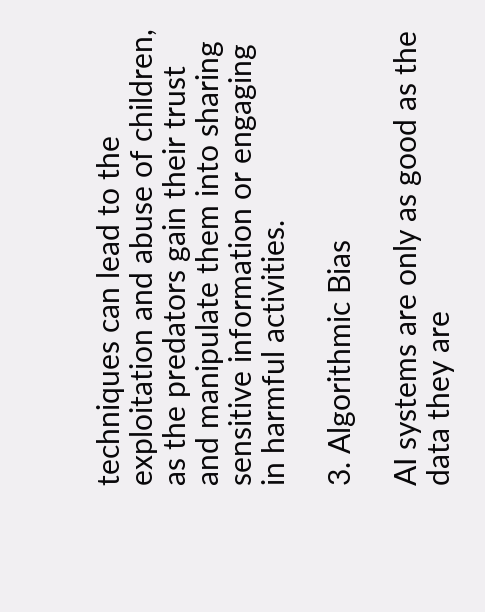techniques can lead to the exploitation and abuse of children, as the predators gain their trust and manipulate them into sharing sensitive information or engaging in harmful activities.

3. Algorithmic Bias

AI systems are only as good as the data they are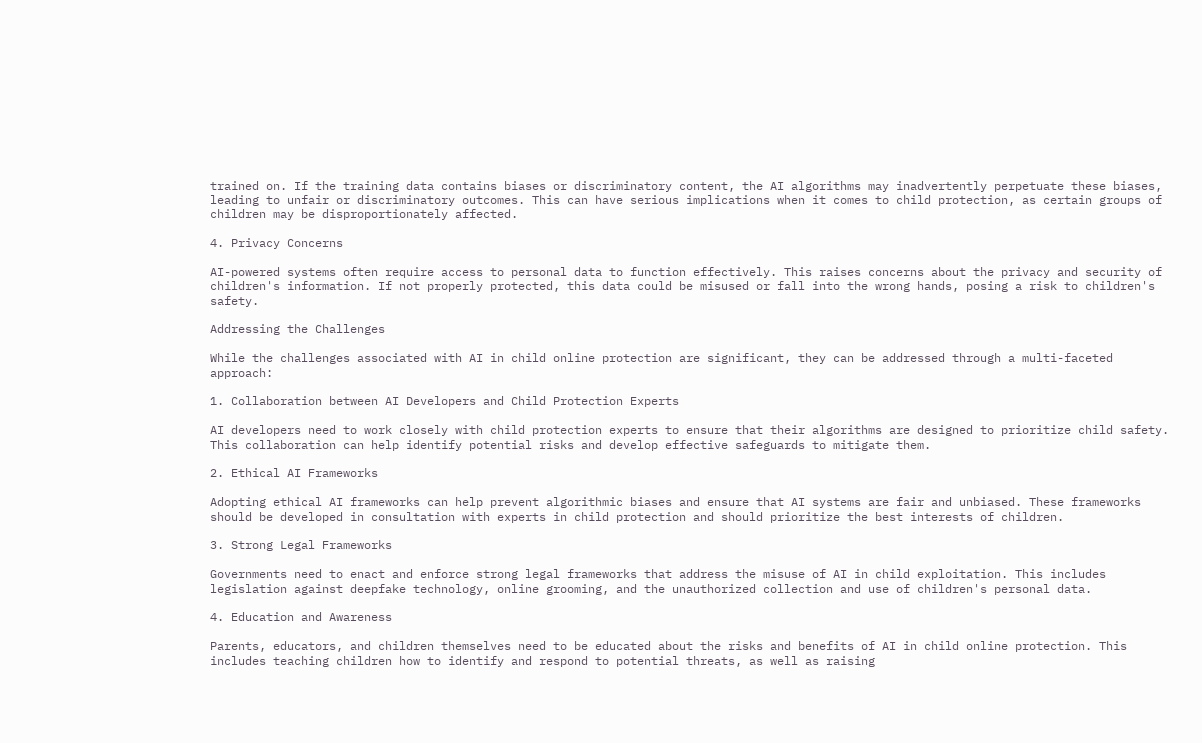trained on. If the training data contains biases or discriminatory content, the AI algorithms may inadvertently perpetuate these biases, leading to unfair or discriminatory outcomes. This can have serious implications when it comes to child protection, as certain groups of children may be disproportionately affected.

4. Privacy Concerns

AI-powered systems often require access to personal data to function effectively. This raises concerns about the privacy and security of children's information. If not properly protected, this data could be misused or fall into the wrong hands, posing a risk to children's safety.

Addressing the Challenges

While the challenges associated with AI in child online protection are significant, they can be addressed through a multi-faceted approach:

1. Collaboration between AI Developers and Child Protection Experts

AI developers need to work closely with child protection experts to ensure that their algorithms are designed to prioritize child safety. This collaboration can help identify potential risks and develop effective safeguards to mitigate them.

2. Ethical AI Frameworks

Adopting ethical AI frameworks can help prevent algorithmic biases and ensure that AI systems are fair and unbiased. These frameworks should be developed in consultation with experts in child protection and should prioritize the best interests of children.

3. Strong Legal Frameworks

Governments need to enact and enforce strong legal frameworks that address the misuse of AI in child exploitation. This includes legislation against deepfake technology, online grooming, and the unauthorized collection and use of children's personal data.

4. Education and Awareness

Parents, educators, and children themselves need to be educated about the risks and benefits of AI in child online protection. This includes teaching children how to identify and respond to potential threats, as well as raising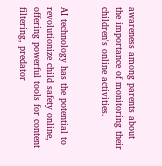awareness among parents about the importance of monitoring their children's online activities.


AI technology has the potential to revolutionize child safety online, offering powerful tools for content filtering, predator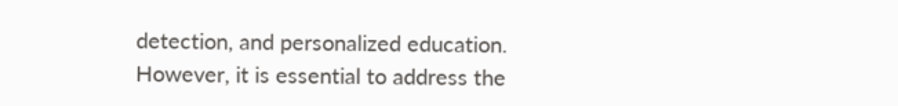detection, and personalized education. However, it is essential to address the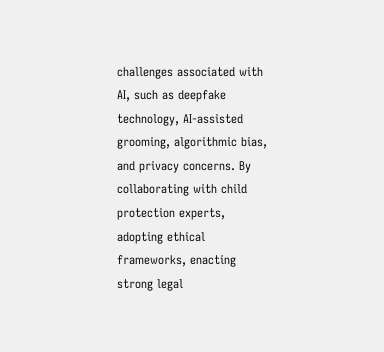challenges associated with AI, such as deepfake technology, AI-assisted grooming, algorithmic bias, and privacy concerns. By collaborating with child protection experts, adopting ethical frameworks, enacting strong legal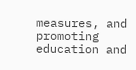measures, and promoting education and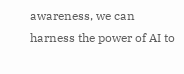awareness, we can harness the power of AI to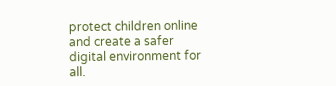protect children online and create a safer digital environment for all.